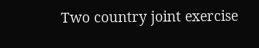Two country joint exercise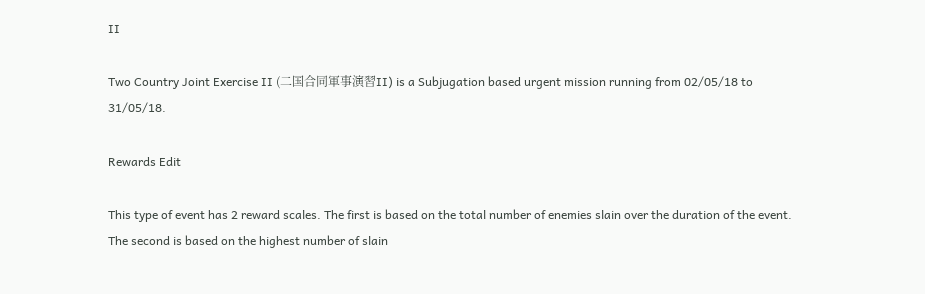II

Two Country Joint Exercise II (二国合同軍事演習II) is a Subjugation based urgent mission running from 02/05/18 to 31/05/18.

Rewards Edit

This type of event has 2 reward scales. The first is based on the total number of enemies slain over the duration of the event. The second is based on the highest number of slain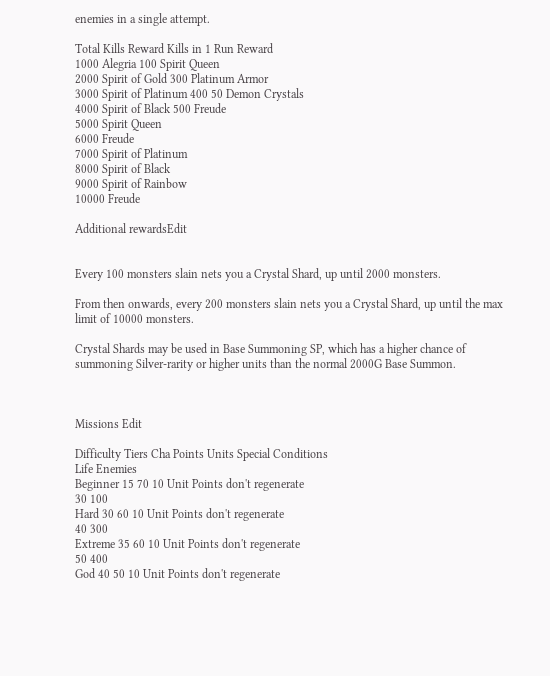enemies in a single attempt.

Total Kills Reward Kills in 1 Run Reward
1000 Alegria 100 Spirit Queen
2000 Spirit of Gold 300 Platinum Armor
3000 Spirit of Platinum 400 50 Demon Crystals
4000 Spirit of Black 500 Freude
5000 Spirit Queen
6000 Freude
7000 Spirit of Platinum
8000 Spirit of Black
9000 Spirit of Rainbow
10000 Freude

Additional rewardsEdit


Every 100 monsters slain nets you a Crystal Shard, up until 2000 monsters.

From then onwards, every 200 monsters slain nets you a Crystal Shard, up until the max limit of 10000 monsters.

Crystal Shards may be used in Base Summoning SP, which has a higher chance of summoning Silver-rarity or higher units than the normal 2000G Base Summon.



Missions Edit

Difficulty Tiers Cha Points Units Special Conditions
Life Enemies
Beginner 15 70 10 Unit Points don't regenerate
30 100
Hard 30 60 10 Unit Points don't regenerate
40 300
Extreme 35 60 10 Unit Points don't regenerate
50 400
God 40 50 10 Unit Points don't regenerate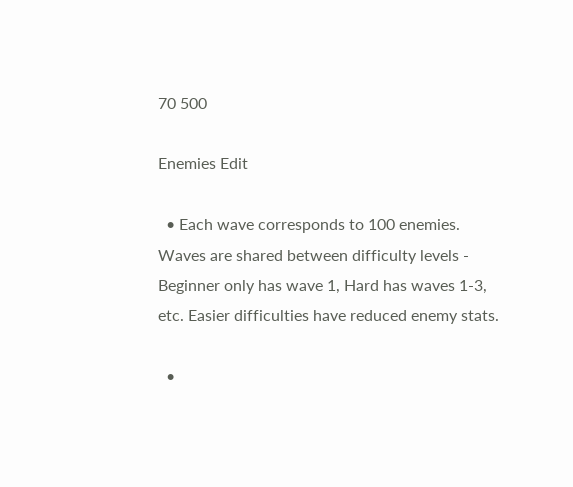70 500

Enemies Edit

  • Each wave corresponds to 100 enemies. Waves are shared between difficulty levels - Beginner only has wave 1, Hard has waves 1-3, etc. Easier difficulties have reduced enemy stats.

  •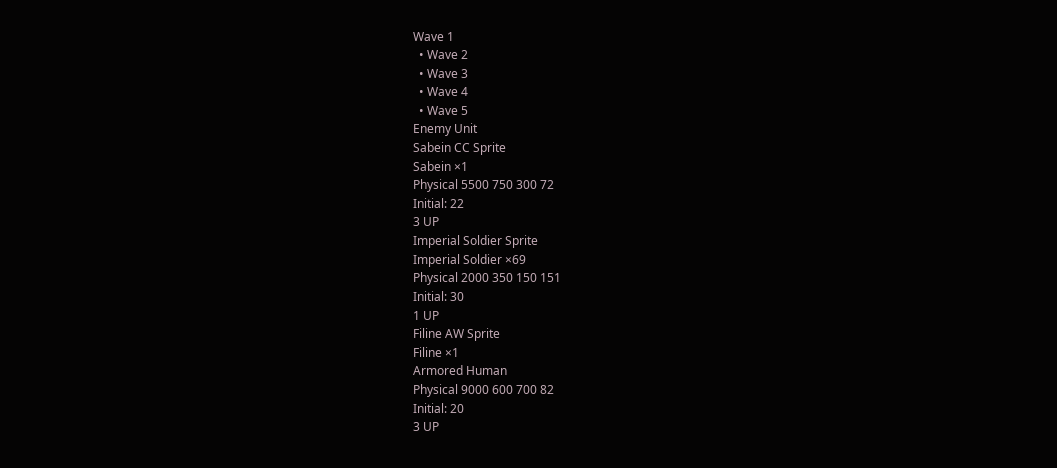Wave 1
  • Wave 2
  • Wave 3
  • Wave 4
  • Wave 5
Enemy Unit
Sabein CC Sprite
Sabein ×1
Physical 5500 750 300 72
Initial: 22
3 UP
Imperial Soldier Sprite
Imperial Soldier ×69
Physical 2000 350 150 151
Initial: 30
1 UP
Filine AW Sprite
Filine ×1
Armored Human
Physical 9000 600 700 82
Initial: 20
3 UP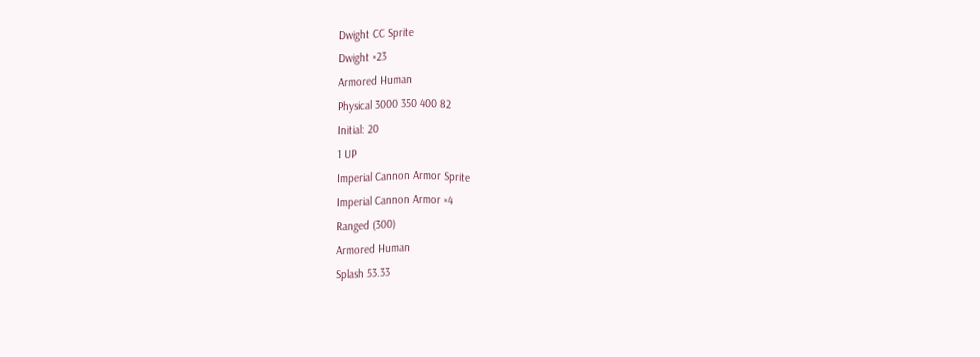Dwight CC Sprite
Dwight ×23
Armored Human
Physical 3000 350 400 82
Initial: 20
1 UP
Imperial Cannon Armor Sprite
Imperial Cannon Armor ×4
Ranged (300)
Armored Human
Splash 53.33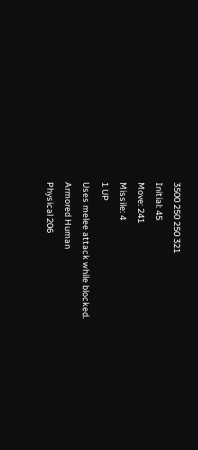3500 250 250 321
Initial: 45
Move: 241
Missile: 4
1 UP
Uses melee attack while blocked.
Armored Human
Physical 206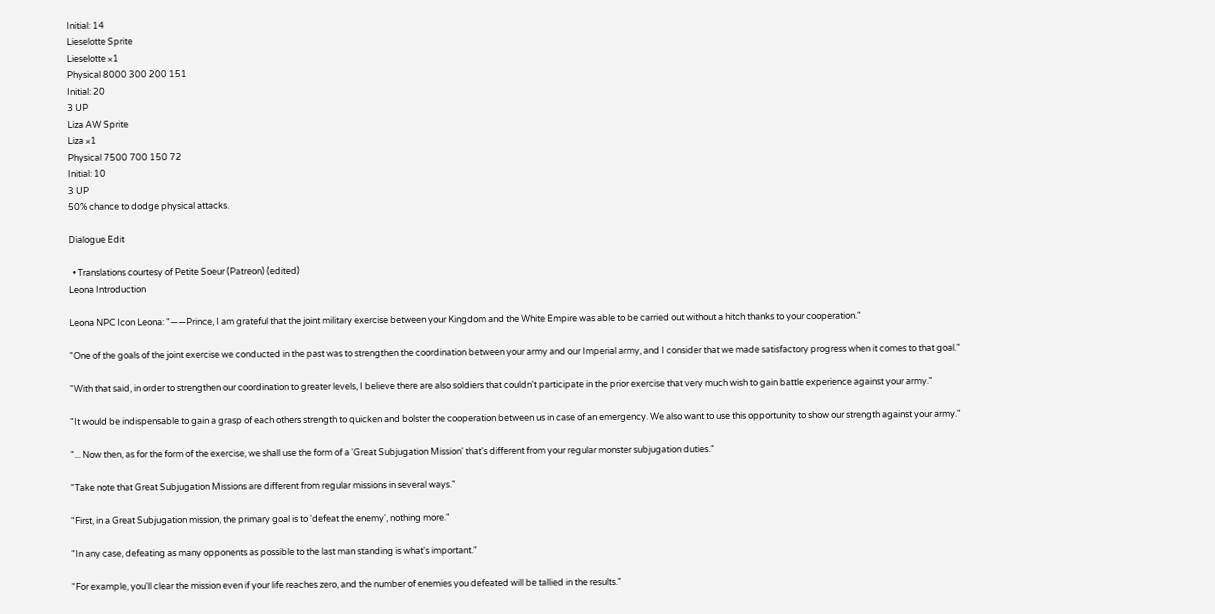Initial: 14
Lieselotte Sprite
Lieselotte ×1
Physical 8000 300 200 151
Initial: 20
3 UP
Liza AW Sprite
Liza ×1
Physical 7500 700 150 72
Initial: 10
3 UP
50% chance to dodge physical attacks.

Dialogue Edit

  • Translations courtesy of Petite Soeur (Patreon) (edited)
Leona Introduction

Leona NPC Icon Leona: "——Prince, I am grateful that the joint military exercise between your Kingdom and the White Empire was able to be carried out without a hitch thanks to your cooperation."

"One of the goals of the joint exercise we conducted in the past was to strengthen the coordination between your army and our Imperial army, and I consider that we made satisfactory progress when it comes to that goal."

"With that said, in order to strengthen our coordination to greater levels, I believe there are also soldiers that couldn't participate in the prior exercise that very much wish to gain battle experience against your army."

"It would be indispensable to gain a grasp of each others strength to quicken and bolster the cooperation between us in case of an emergency. We also want to use this opportunity to show our strength against your army."

"... Now then, as for the form of the exercise, we shall use the form of a 'Great Subjugation Mission' that's different from your regular monster subjugation duties."

"Take note that Great Subjugation Missions are different from regular missions in several ways."

"First, in a Great Subjugation mission, the primary goal is to 'defeat the enemy', nothing more."

"In any case, defeating as many opponents as possible to the last man standing is what's important."

"For example, you'll clear the mission even if your life reaches zero, and the number of enemies you defeated will be tallied in the results."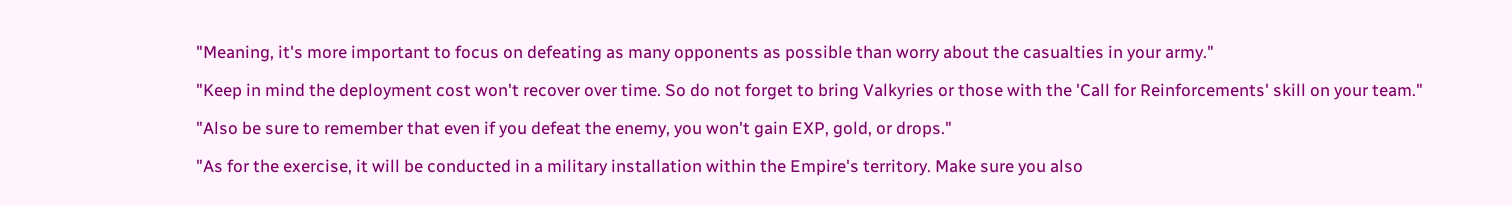"Meaning, it's more important to focus on defeating as many opponents as possible than worry about the casualties in your army."

"Keep in mind the deployment cost won't recover over time. So do not forget to bring Valkyries or those with the 'Call for Reinforcements' skill on your team."

"Also be sure to remember that even if you defeat the enemy, you won't gain EXP, gold, or drops."

"As for the exercise, it will be conducted in a military installation within the Empire's territory. Make sure you also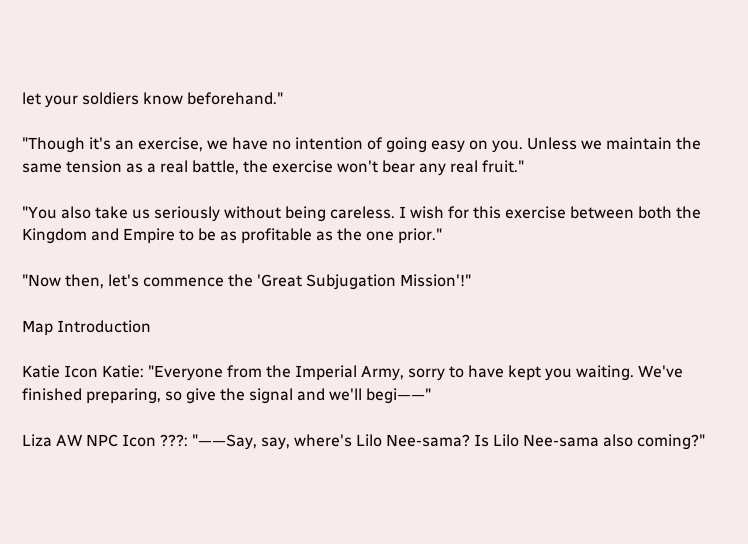let your soldiers know beforehand."

"Though it's an exercise, we have no intention of going easy on you. Unless we maintain the same tension as a real battle, the exercise won't bear any real fruit."

"You also take us seriously without being careless. I wish for this exercise between both the Kingdom and Empire to be as profitable as the one prior."

"Now then, let's commence the 'Great Subjugation Mission'!"

Map Introduction

Katie Icon Katie: "Everyone from the Imperial Army, sorry to have kept you waiting. We've finished preparing, so give the signal and we'll begi——"

Liza AW NPC Icon ???: "——Say, say, where's Lilo Nee-sama? Is Lilo Nee-sama also coming?"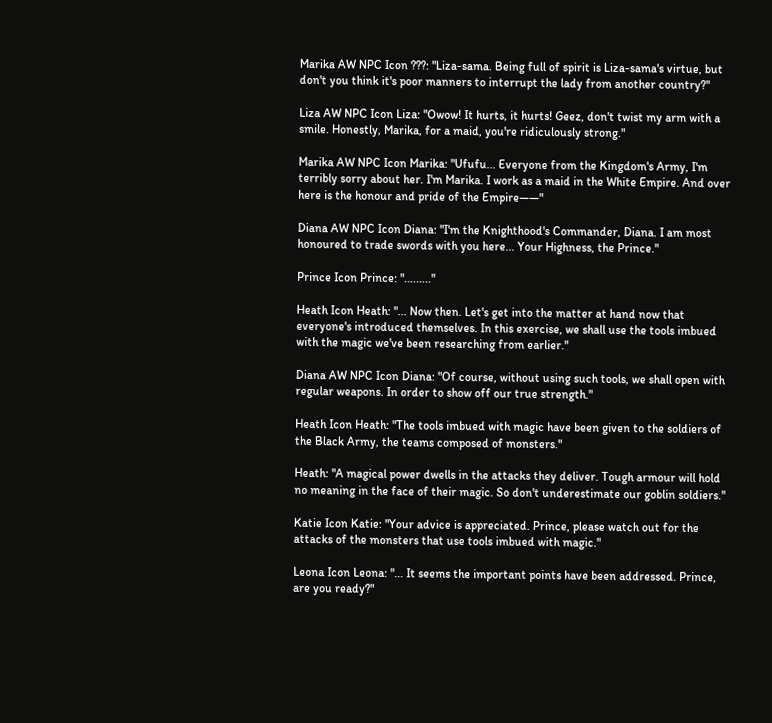Marika AW NPC Icon ???: "Liza-sama. Being full of spirit is Liza-sama's virtue, but don't you think it's poor manners to interrupt the lady from another country?"

Liza AW NPC Icon Liza: "Owow! It hurts, it hurts! Geez, don't twist my arm with a smile. Honestly, Marika, for a maid, you're ridiculously strong."

Marika AW NPC Icon Marika: "Ufufu... Everyone from the Kingdom's Army, I'm terribly sorry about her. I'm Marika. I work as a maid in the White Empire. And over here is the honour and pride of the Empire——"

Diana AW NPC Icon Diana: "I'm the Knighthood's Commander, Diana. I am most honoured to trade swords with you here... Your Highness, the Prince."

Prince Icon Prince: "........."

Heath Icon Heath: "... Now then. Let's get into the matter at hand now that everyone's introduced themselves. In this exercise, we shall use the tools imbued with the magic we've been researching from earlier."

Diana AW NPC Icon Diana: "Of course, without using such tools, we shall open with regular weapons. In order to show off our true strength."

Heath Icon Heath: "The tools imbued with magic have been given to the soldiers of the Black Army, the teams composed of monsters."

Heath: "A magical power dwells in the attacks they deliver. Tough armour will hold no meaning in the face of their magic. So don't underestimate our goblin soldiers."

Katie Icon Katie: "Your advice is appreciated. Prince, please watch out for the attacks of the monsters that use tools imbued with magic."

Leona Icon Leona: "... It seems the important points have been addressed. Prince, are you ready?"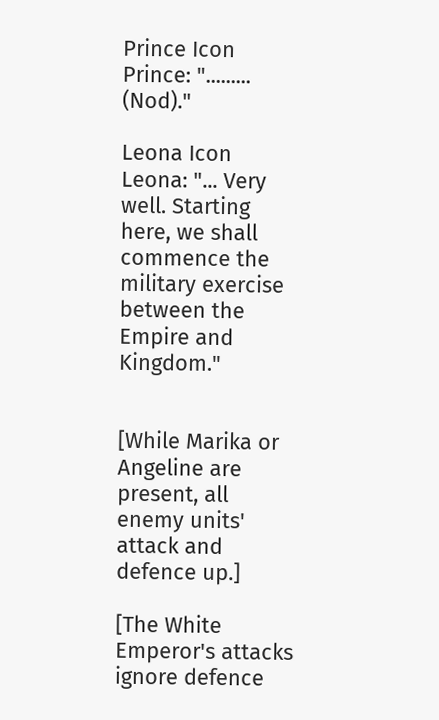Prince Icon Prince: "......... (Nod)."

Leona Icon Leona: "... Very well. Starting here, we shall commence the military exercise between the Empire and Kingdom."


[While Marika or Angeline are present, all enemy units' attack and defence up.]

[The White Emperor's attacks ignore defence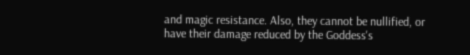and magic resistance. Also, they cannot be nullified, or have their damage reduced by the Goddess's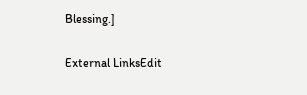Blessing.]

External LinksEdit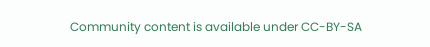Community content is available under CC-BY-SA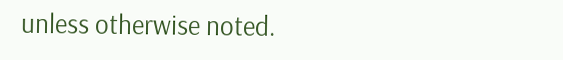unless otherwise noted.